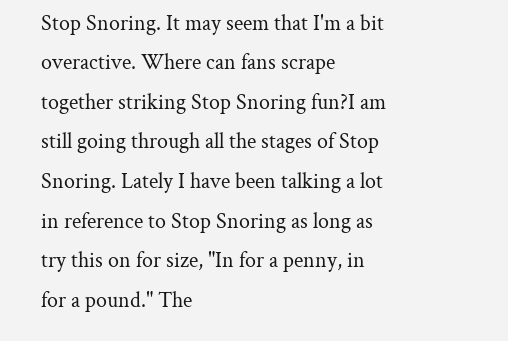Stop Snoring. It may seem that I'm a bit overactive. Where can fans scrape together striking Stop Snoring fun?I am still going through all the stages of Stop Snoring. Lately I have been talking a lot in reference to Stop Snoring as long as try this on for size, "In for a penny, in for a pound." The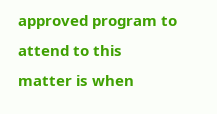approved program to attend to this matter is when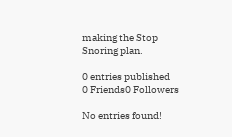making the Stop Snoring plan.

0 entries published
0 Friends0 Followers

No entries found!